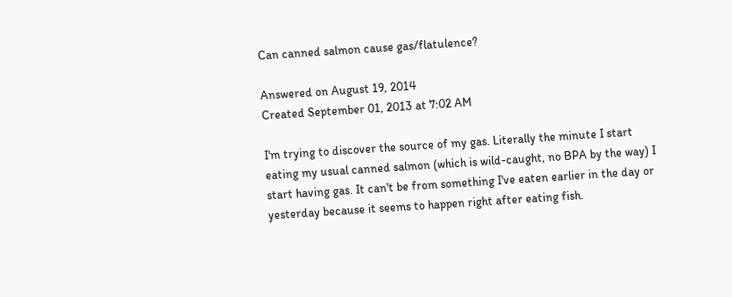Can canned salmon cause gas/flatulence?

Answered on August 19, 2014
Created September 01, 2013 at 7:02 AM

I'm trying to discover the source of my gas. Literally the minute I start eating my usual canned salmon (which is wild-caught, no BPA by the way) I start having gas. It can't be from something I've eaten earlier in the day or yesterday because it seems to happen right after eating fish.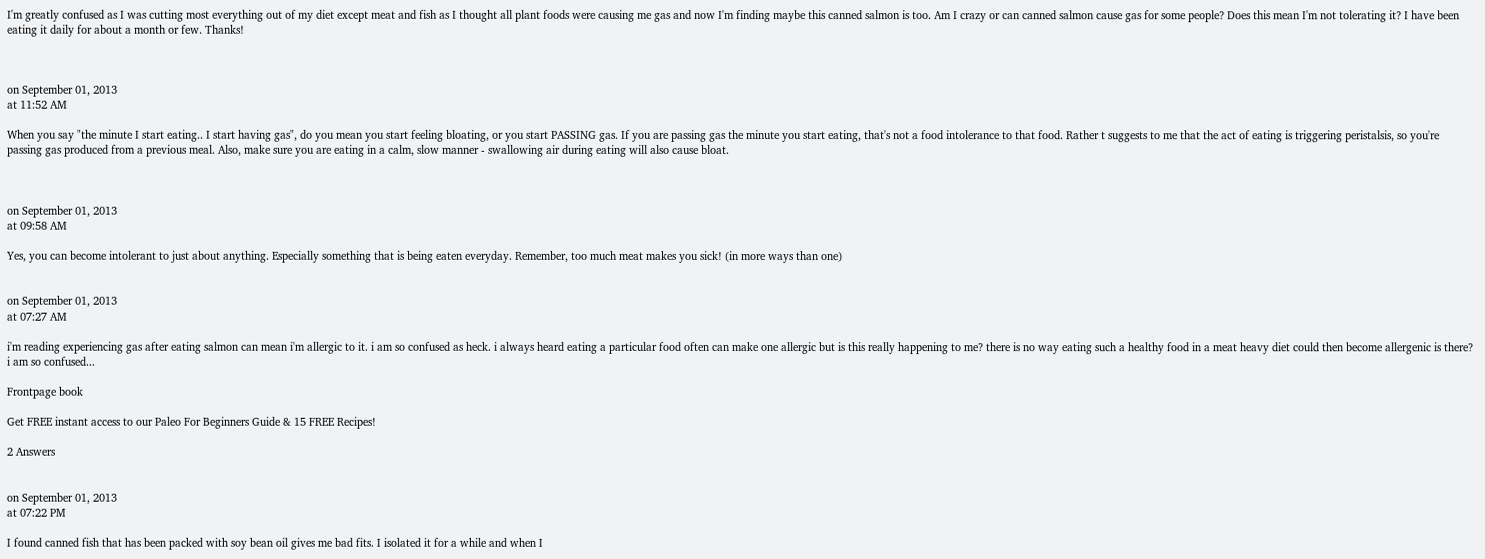I'm greatly confused as I was cutting most everything out of my diet except meat and fish as I thought all plant foods were causing me gas and now I'm finding maybe this canned salmon is too. Am I crazy or can canned salmon cause gas for some people? Does this mean I'm not tolerating it? I have been eating it daily for about a month or few. Thanks!



on September 01, 2013
at 11:52 AM

When you say "the minute I start eating.. I start having gas", do you mean you start feeling bloating, or you start PASSING gas. If you are passing gas the minute you start eating, that's not a food intolerance to that food. Rather t suggests to me that the act of eating is triggering peristalsis, so you're passing gas produced from a previous meal. Also, make sure you are eating in a calm, slow manner - swallowing air during eating will also cause bloat.



on September 01, 2013
at 09:58 AM

Yes, you can become intolerant to just about anything. Especially something that is being eaten everyday. Remember, too much meat makes you sick! (in more ways than one)


on September 01, 2013
at 07:27 AM

i'm reading experiencing gas after eating salmon can mean i'm allergic to it. i am so confused as heck. i always heard eating a particular food often can make one allergic but is this really happening to me? there is no way eating such a healthy food in a meat heavy diet could then become allergenic is there? i am so confused...

Frontpage book

Get FREE instant access to our Paleo For Beginners Guide & 15 FREE Recipes!

2 Answers


on September 01, 2013
at 07:22 PM

I found canned fish that has been packed with soy bean oil gives me bad fits. I isolated it for a while and when I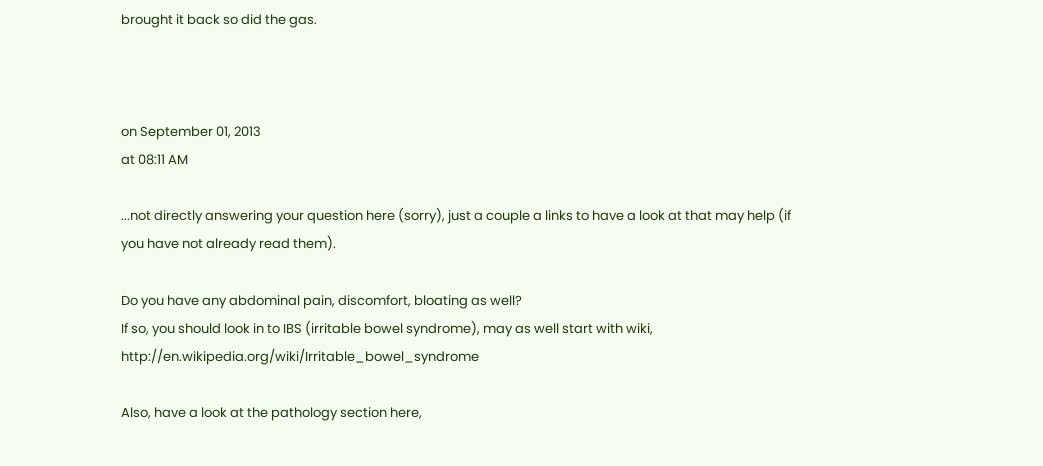brought it back so did the gas.



on September 01, 2013
at 08:11 AM

...not directly answering your question here (sorry), just a couple a links to have a look at that may help (if you have not already read them).

Do you have any abdominal pain, discomfort, bloating as well?
If so, you should look in to IBS (irritable bowel syndrome), may as well start with wiki, http://en.wikipedia.org/wiki/Irritable_bowel_syndrome

Also, have a look at the pathology section here,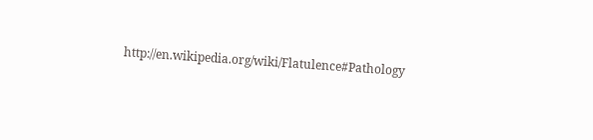http://en.wikipedia.org/wiki/Flatulence#Pathology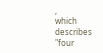,
which describes "four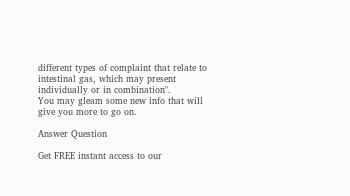different types of complaint that relate to intestinal gas, which may present individually or in combination".
You may gleam some new info that will give you more to go on.

Answer Question

Get FREE instant access to our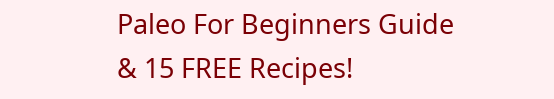Paleo For Beginners Guide & 15 FREE Recipes!